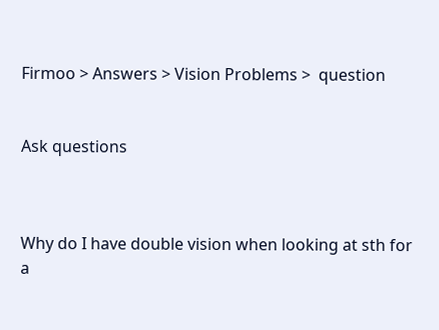Firmoo > Answers > Vision Problems >  question


Ask questions



Why do I have double vision when looking at sth for a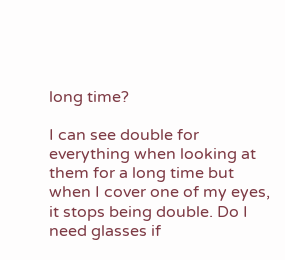long time?

I can see double for everything when looking at them for a long time but when I cover one of my eyes, it stops being double. Do I need glasses if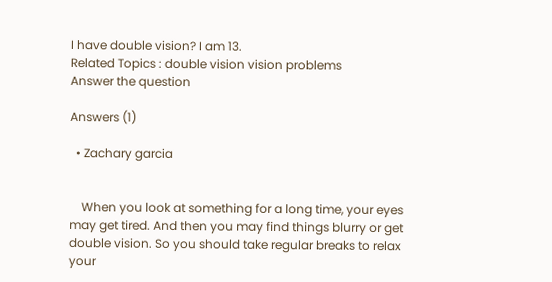I have double vision? I am 13.
Related Topics : double vision vision problems
Answer the question

Answers (1)

  • Zachary garcia


    When you look at something for a long time, your eyes may get tired. And then you may find things blurry or get double vision. So you should take regular breaks to relax your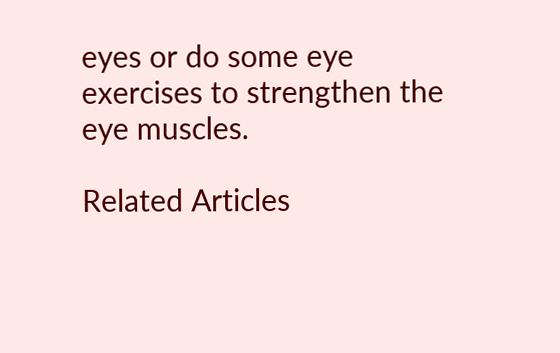eyes or do some eye exercises to strengthen the eye muscles.

Related Articles